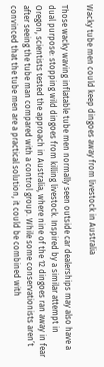Wacky tube men could keep dingoes away from livestock in Australia

Those wacky waving inflatable tube men normally seen outside car dealerships may also have a dual purpose: stopping wild dingoes from killing livestock. Inspired by a similar attempt in Oregon, scientists tested the approach in Australia, where nine of the 12 dingoes ran away in fear after seeing the tube man compared with a control group. While some conservationists aren’t convinced that the tube men are a practical solution, it could be combined with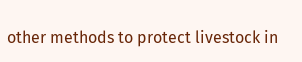other methods to protect livestock in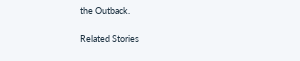the Outback.

Related Stories